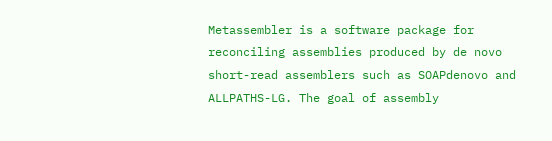Metassembler is a software package for reconciling assemblies produced by de novo short-read assemblers such as SOAPdenovo and ALLPATHS-LG. The goal of assembly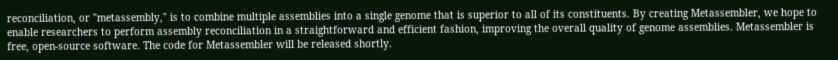reconciliation, or "metassembly," is to combine multiple assemblies into a single genome that is superior to all of its constituents. By creating Metassembler, we hope to enable researchers to perform assembly reconciliation in a straightforward and efficient fashion, improving the overall quality of genome assemblies. Metassembler is free, open-source software. The code for Metassembler will be released shortly.